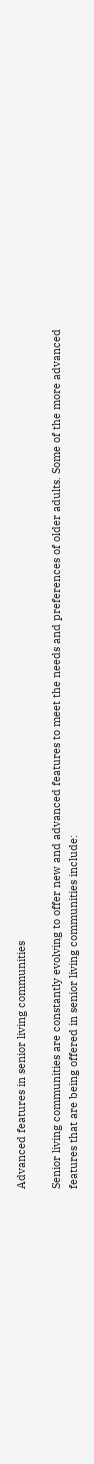Advanced features in senior living communities

Senior living communities are constantly evolving to offer new and advanced features to meet the needs and preferences of older adults. Some of the more advanced features that are being offered in senior living communities include: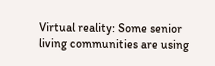Virtual reality: Some senior living communities are using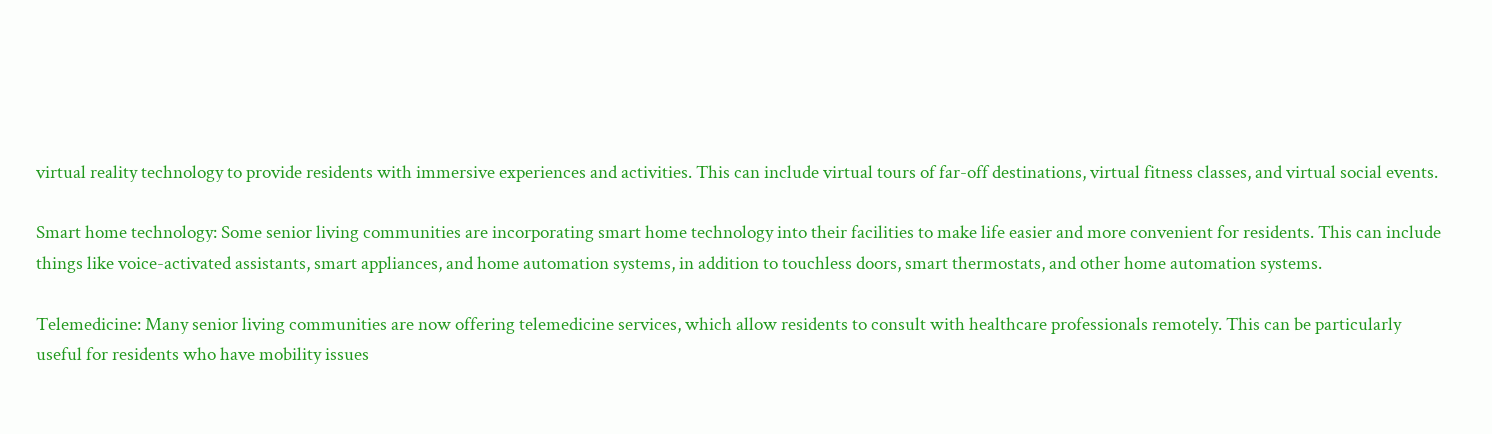virtual reality technology to provide residents with immersive experiences and activities. This can include virtual tours of far-off destinations, virtual fitness classes, and virtual social events.

Smart home technology: Some senior living communities are incorporating smart home technology into their facilities to make life easier and more convenient for residents. This can include things like voice-activated assistants, smart appliances, and home automation systems, in addition to touchless doors, smart thermostats, and other home automation systems.

Telemedicine: Many senior living communities are now offering telemedicine services, which allow residents to consult with healthcare professionals remotely. This can be particularly useful for residents who have mobility issues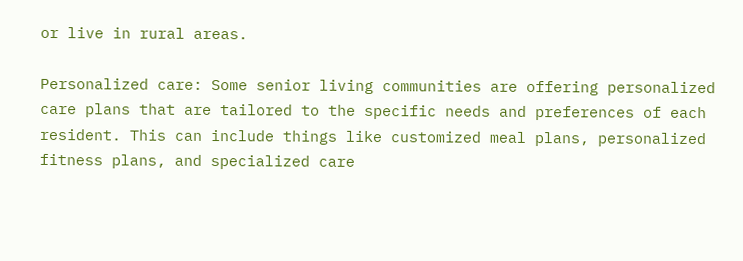or live in rural areas.

Personalized care: Some senior living communities are offering personalized care plans that are tailored to the specific needs and preferences of each resident. This can include things like customized meal plans, personalized fitness plans, and specialized care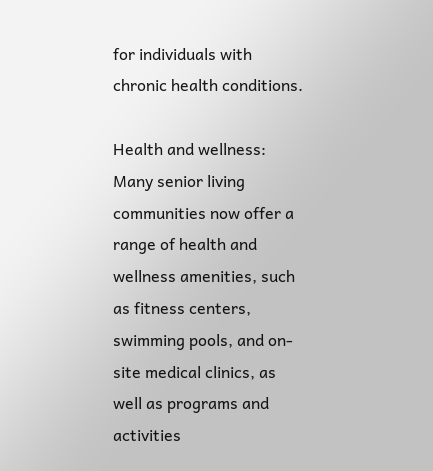for individuals with chronic health conditions.

Health and wellness: Many senior living communities now offer a range of health and wellness amenities, such as fitness centers, swimming pools, and on-site medical clinics, as well as programs and activities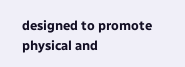designed to promote physical and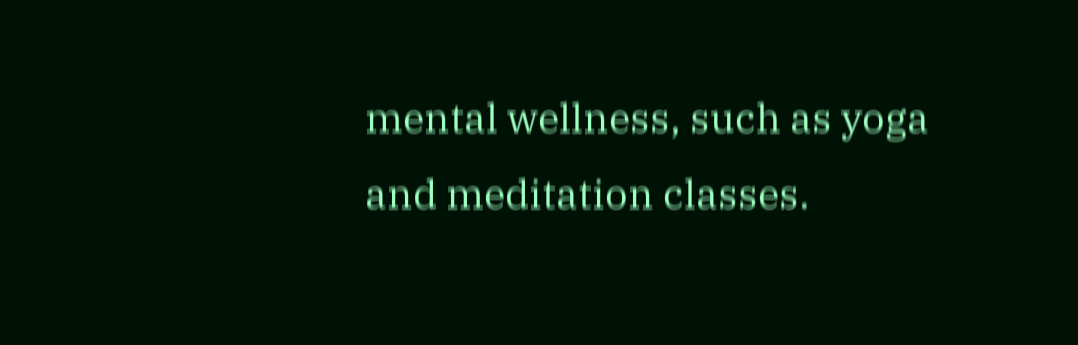mental wellness, such as yoga and meditation classes.